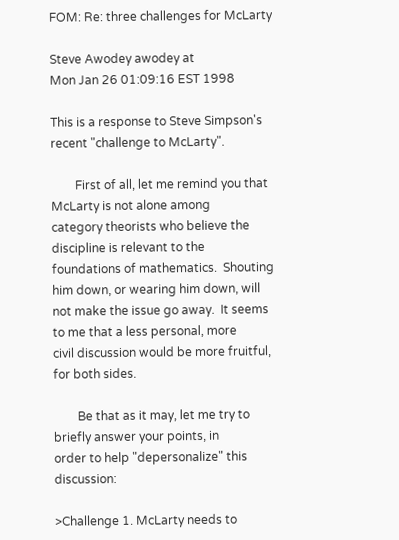FOM: Re: three challenges for McLarty

Steve Awodey awodey at
Mon Jan 26 01:09:16 EST 1998

This is a response to Steve Simpson's recent "challenge to McLarty".

        First of all, let me remind you that McLarty is not alone among
category theorists who believe the discipline is relevant to the
foundations of mathematics.  Shouting him down, or wearing him down, will
not make the issue go away.  It seems to me that a less personal, more
civil discussion would be more fruitful, for both sides.

        Be that as it may, let me try to briefly answer your points, in
order to help "depersonalize" this discussion:

>Challenge 1. McLarty needs to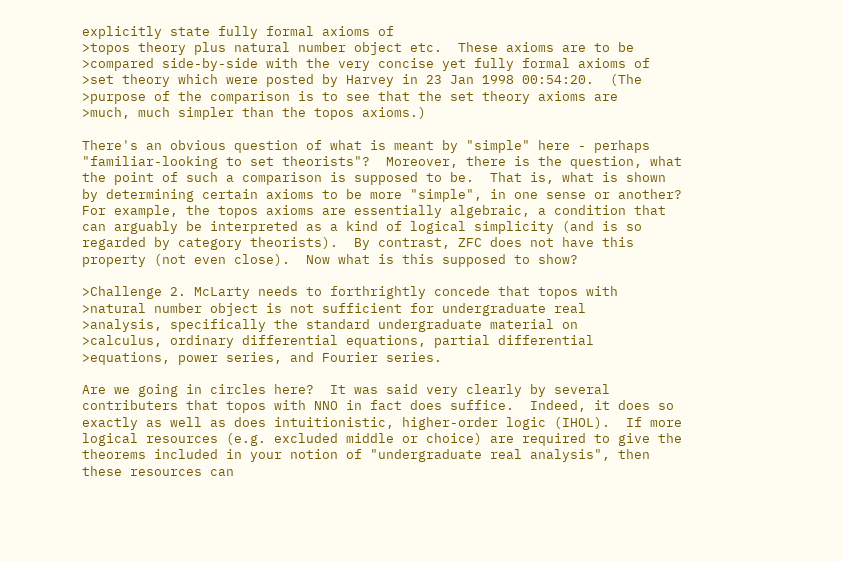explicitly state fully formal axioms of
>topos theory plus natural number object etc.  These axioms are to be
>compared side-by-side with the very concise yet fully formal axioms of
>set theory which were posted by Harvey in 23 Jan 1998 00:54:20.  (The
>purpose of the comparison is to see that the set theory axioms are
>much, much simpler than the topos axioms.)

There's an obvious question of what is meant by "simple" here - perhaps
"familiar-looking to set theorists"?  Moreover, there is the question, what
the point of such a comparison is supposed to be.  That is, what is shown
by determining certain axioms to be more "simple", in one sense or another?
For example, the topos axioms are essentially algebraic, a condition that
can arguably be interpreted as a kind of logical simplicity (and is so
regarded by category theorists).  By contrast, ZFC does not have this
property (not even close).  Now what is this supposed to show?

>Challenge 2. McLarty needs to forthrightly concede that topos with
>natural number object is not sufficient for undergraduate real
>analysis, specifically the standard undergraduate material on
>calculus, ordinary differential equations, partial differential
>equations, power series, and Fourier series.

Are we going in circles here?  It was said very clearly by several
contributers that topos with NNO in fact does suffice.  Indeed, it does so
exactly as well as does intuitionistic, higher-order logic (IHOL).  If more
logical resources (e.g. excluded middle or choice) are required to give the
theorems included in your notion of "undergraduate real analysis", then
these resources can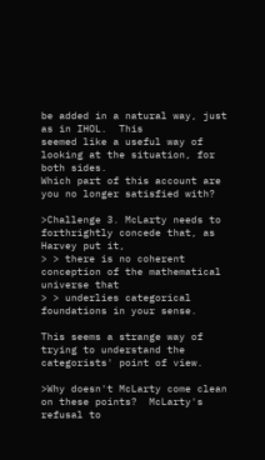be added in a natural way, just as in IHOL.  This
seemed like a useful way of looking at the situation, for both sides.
Which part of this account are you no longer satisfied with?

>Challenge 3. McLarty needs to forthrightly concede that, as Harvey put it,
> > there is no coherent conception of the mathematical universe that
> > underlies categorical foundations in your sense.

This seems a strange way of trying to understand the categorists' point of view.

>Why doesn't McLarty come clean on these points?  McLarty's refusal to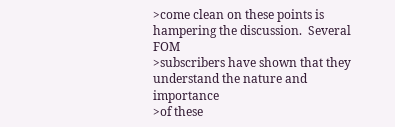>come clean on these points is hampering the discussion.  Several FOM
>subscribers have shown that they understand the nature and importance
>of these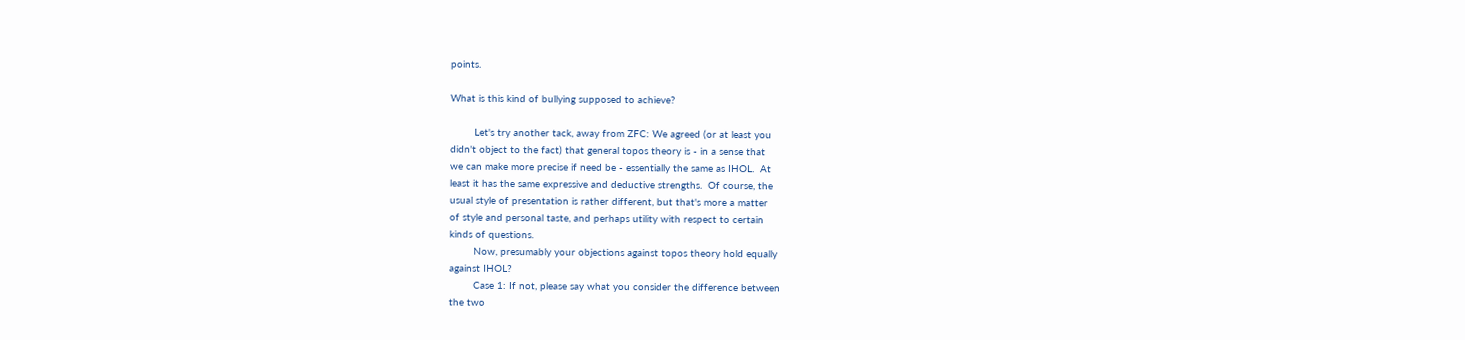points.

What is this kind of bullying supposed to achieve?

        Let's try another tack, away from ZFC: We agreed (or at least you
didn't object to the fact) that general topos theory is - in a sense that
we can make more precise if need be - essentially the same as IHOL.  At
least it has the same expressive and deductive strengths.  Of course, the
usual style of presentation is rather different, but that's more a matter
of style and personal taste, and perhaps utility with respect to certain
kinds of questions.
        Now, presumably your objections against topos theory hold equally
against IHOL?
        Case 1: If not, please say what you consider the difference between
the two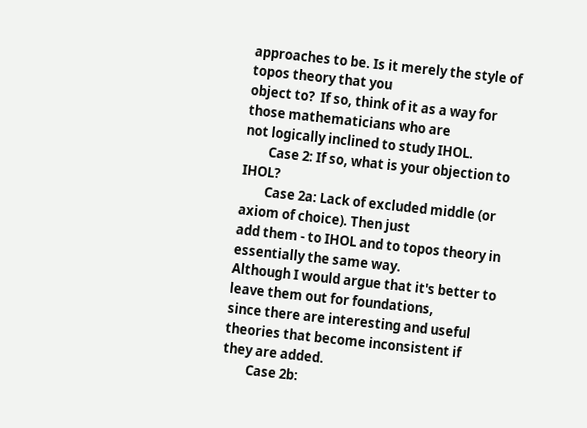approaches to be. Is it merely the style of topos theory that you
object to?  If so, think of it as a way for those mathematicians who are
not logically inclined to study IHOL.
        Case 2: If so, what is your objection to IHOL?
        Case 2a: Lack of excluded middle (or axiom of choice). Then just
add them - to IHOL and to topos theory in essentially the same way.
Although I would argue that it's better to leave them out for foundations,
since there are interesting and useful theories that become inconsistent if
they are added.
        Case 2b: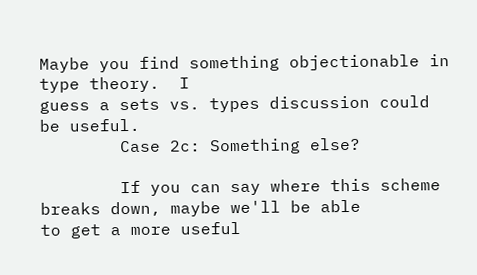Maybe you find something objectionable in type theory.  I
guess a sets vs. types discussion could be useful.
        Case 2c: Something else?

        If you can say where this scheme breaks down, maybe we'll be able
to get a more useful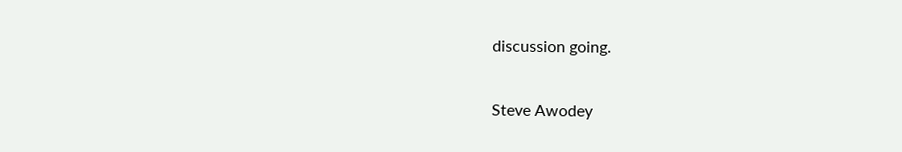discussion going.

Steve Awodey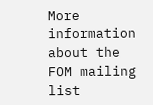More information about the FOM mailing list